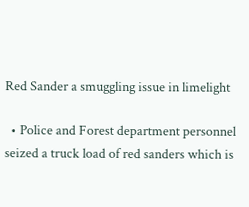Red Sander a smuggling issue in limelight

  • Police and Forest department personnel seized a truck load of red sanders which is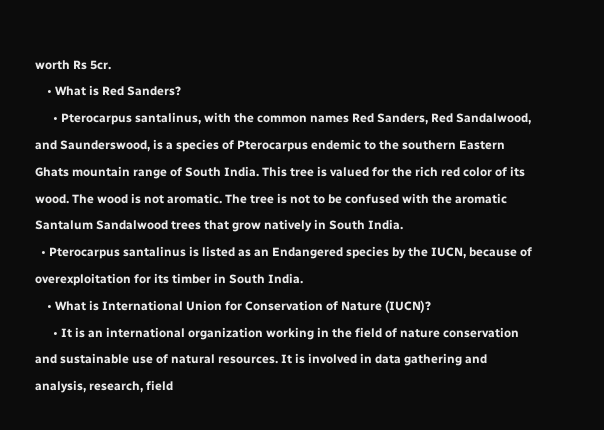worth Rs 5cr.
    • What is Red Sanders?
      • Pterocarpus santalinus, with the common names Red Sanders, Red Sandalwood, and Saunderswood, is a species of Pterocarpus endemic to the southern Eastern Ghats mountain range of South India. This tree is valued for the rich red color of its wood. The wood is not aromatic. The tree is not to be confused with the aromatic Santalum Sandalwood trees that grow natively in South India.
  • Pterocarpus santalinus is listed as an Endangered species by the IUCN, because of overexploitation for its timber in South India.
    • What is International Union for Conservation of Nature (IUCN)?
      • It is an international organization working in the field of nature conservation and sustainable use of natural resources. It is involved in data gathering and analysis, research, field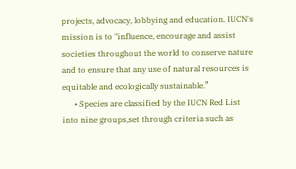projects, advocacy, lobbying and education. IUCN's mission is to "influence, encourage and assist societies throughout the world to conserve nature and to ensure that any use of natural resources is equitable and ecologically sustainable.”
      • Species are classified by the IUCN Red List into nine groups,set through criteria such as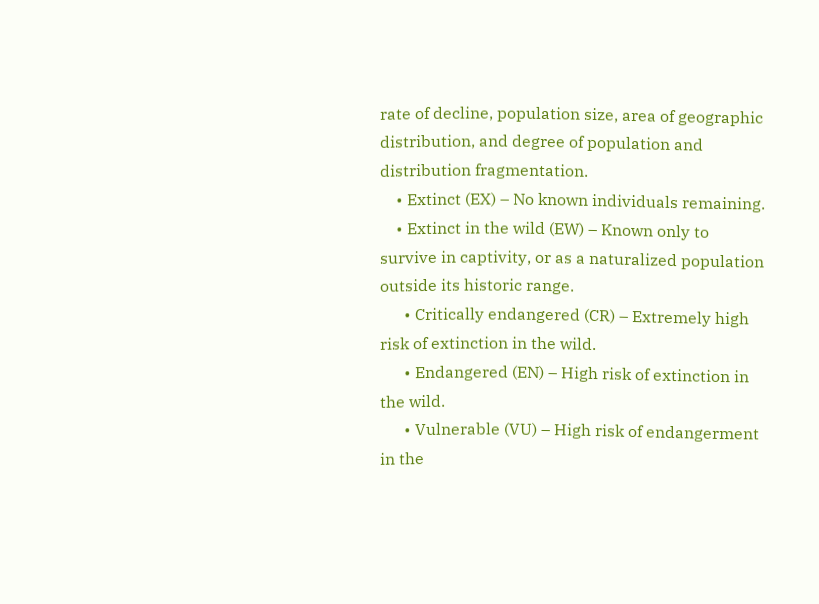rate of decline, population size, area of geographic distribution, and degree of population and distribution fragmentation.
    • Extinct (EX) – No known individuals remaining.
    • Extinct in the wild (EW) – Known only to survive in captivity, or as a naturalized population outside its historic range.
      • Critically endangered (CR) – Extremely high risk of extinction in the wild.
      • Endangered (EN) – High risk of extinction in the wild.
      • Vulnerable (VU) – High risk of endangerment in the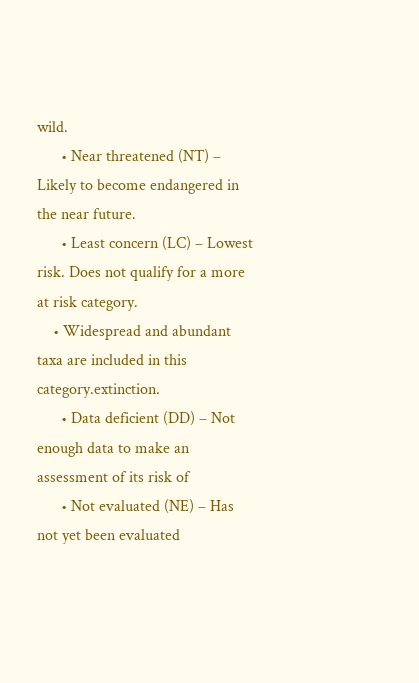wild.
      • Near threatened (NT) – Likely to become endangered in the near future.
      • Least concern (LC) – Lowest risk. Does not qualify for a more at risk category.
    • Widespread and abundant taxa are included in this category.extinction.
      • Data deficient (DD) – Not enough data to make an assessment of its risk of
      • Not evaluated (NE) – Has not yet been evaluated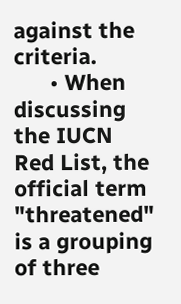against the criteria.
      • When discussing the IUCN Red List, the official term "threatened" is a grouping of three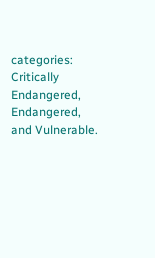categories: Critically Endangered, Endangered, and Vulnerable.